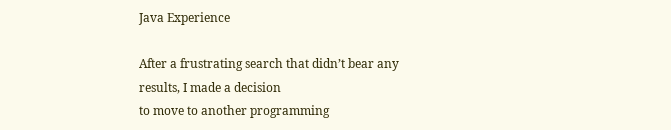Java Experience

After a frustrating search that didn’t bear any results, I made a decision
to move to another programming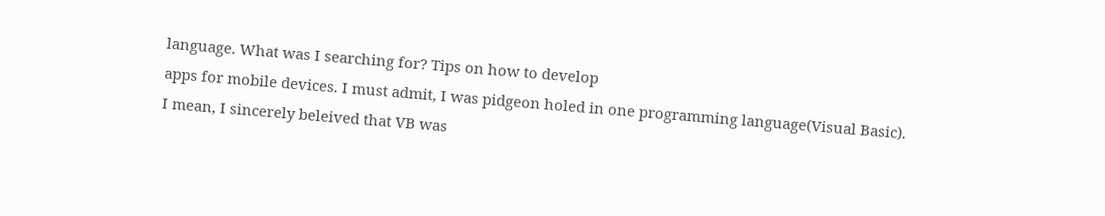language. What was I searching for? Tips on how to develop
apps for mobile devices. I must admit, I was pidgeon holed in one programming language(Visual Basic).
I mean, I sincerely beleived that VB was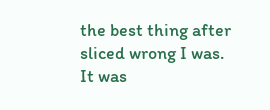the best thing after sliced wrong I was.
It was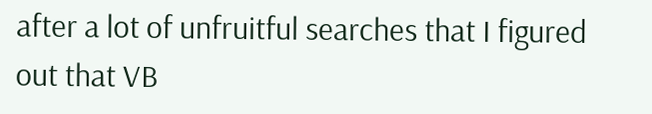after a lot of unfruitful searches that I figured out that VB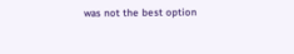was not the best option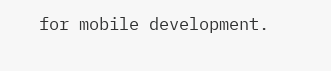for mobile development.